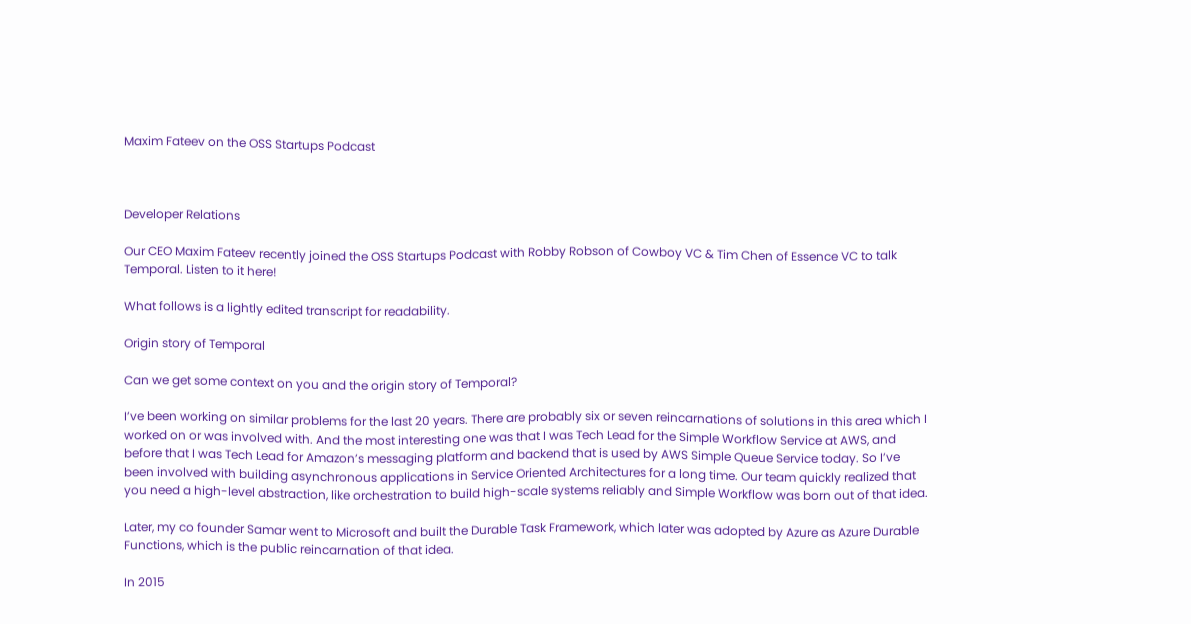Maxim Fateev on the OSS Startups Podcast



Developer Relations

Our CEO Maxim Fateev recently joined the OSS Startups Podcast with Robby Robson of Cowboy VC & Tim Chen of Essence VC to talk Temporal. Listen to it here!

What follows is a lightly edited transcript for readability.

Origin story of Temporal

Can we get some context on you and the origin story of Temporal?

I’ve been working on similar problems for the last 20 years. There are probably six or seven reincarnations of solutions in this area which I worked on or was involved with. And the most interesting one was that I was Tech Lead for the Simple Workflow Service at AWS, and before that I was Tech Lead for Amazon’s messaging platform and backend that is used by AWS Simple Queue Service today. So I’ve been involved with building asynchronous applications in Service Oriented Architectures for a long time. Our team quickly realized that you need a high-level abstraction, like orchestration to build high-scale systems reliably and Simple Workflow was born out of that idea.

Later, my co founder Samar went to Microsoft and built the Durable Task Framework, which later was adopted by Azure as Azure Durable Functions, which is the public reincarnation of that idea.

In 2015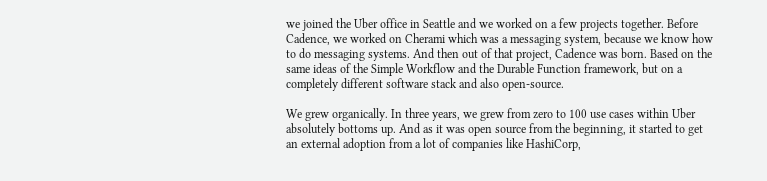we joined the Uber office in Seattle and we worked on a few projects together. Before Cadence, we worked on Cherami which was a messaging system, because we know how to do messaging systems. And then out of that project, Cadence was born. Based on the same ideas of the Simple Workflow and the Durable Function framework, but on a completely different software stack and also open-source.

We grew organically. In three years, we grew from zero to 100 use cases within Uber absolutely bottoms up. And as it was open source from the beginning, it started to get an external adoption from a lot of companies like HashiCorp,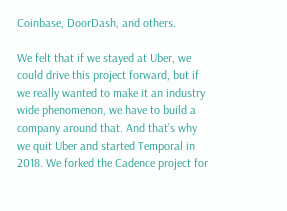Coinbase, DoorDash, and others.

We felt that if we stayed at Uber, we could drive this project forward, but if we really wanted to make it an industry wide phenomenon, we have to build a company around that. And that’s why we quit Uber and started Temporal in 2018. We forked the Cadence project for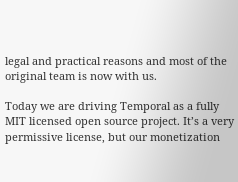legal and practical reasons and most of the original team is now with us.

Today we are driving Temporal as a fully MIT licensed open source project. It’s a very permissive license, but our monetization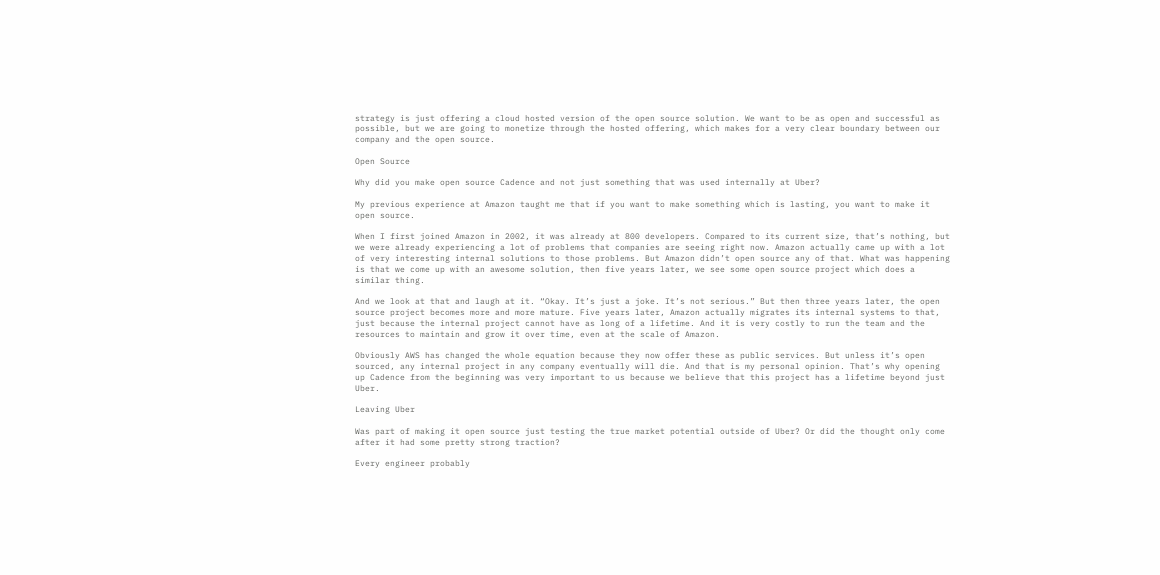strategy is just offering a cloud hosted version of the open source solution. We want to be as open and successful as possible, but we are going to monetize through the hosted offering, which makes for a very clear boundary between our company and the open source.

Open Source

Why did you make open source Cadence and not just something that was used internally at Uber?

My previous experience at Amazon taught me that if you want to make something which is lasting, you want to make it open source.

When I first joined Amazon in 2002, it was already at 800 developers. Compared to its current size, that’s nothing, but we were already experiencing a lot of problems that companies are seeing right now. Amazon actually came up with a lot of very interesting internal solutions to those problems. But Amazon didn’t open source any of that. What was happening is that we come up with an awesome solution, then five years later, we see some open source project which does a similar thing.

And we look at that and laugh at it. “Okay. It’s just a joke. It’s not serious.” But then three years later, the open source project becomes more and more mature. Five years later, Amazon actually migrates its internal systems to that, just because the internal project cannot have as long of a lifetime. And it is very costly to run the team and the resources to maintain and grow it over time, even at the scale of Amazon.

Obviously AWS has changed the whole equation because they now offer these as public services. But unless it’s open sourced, any internal project in any company eventually will die. And that is my personal opinion. That’s why opening up Cadence from the beginning was very important to us because we believe that this project has a lifetime beyond just Uber.

Leaving Uber

Was part of making it open source just testing the true market potential outside of Uber? Or did the thought only come after it had some pretty strong traction?

Every engineer probably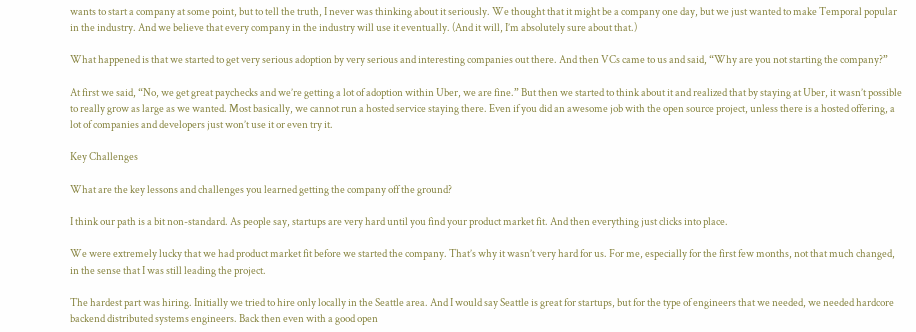wants to start a company at some point, but to tell the truth, I never was thinking about it seriously. We thought that it might be a company one day, but we just wanted to make Temporal popular in the industry. And we believe that every company in the industry will use it eventually. (And it will, I’m absolutely sure about that.)

What happened is that we started to get very serious adoption by very serious and interesting companies out there. And then VCs came to us and said, “Why are you not starting the company?”

At first we said, “No, we get great paychecks and we’re getting a lot of adoption within Uber, we are fine.” But then we started to think about it and realized that by staying at Uber, it wasn’t possible to really grow as large as we wanted. Most basically, we cannot run a hosted service staying there. Even if you did an awesome job with the open source project, unless there is a hosted offering, a lot of companies and developers just won’t use it or even try it.

Key Challenges

What are the key lessons and challenges you learned getting the company off the ground?

I think our path is a bit non-standard. As people say, startups are very hard until you find your product market fit. And then everything just clicks into place.

We were extremely lucky that we had product market fit before we started the company. That’s why it wasn’t very hard for us. For me, especially for the first few months, not that much changed, in the sense that I was still leading the project.

The hardest part was hiring. Initially we tried to hire only locally in the Seattle area. And I would say Seattle is great for startups, but for the type of engineers that we needed, we needed hardcore backend distributed systems engineers. Back then even with a good open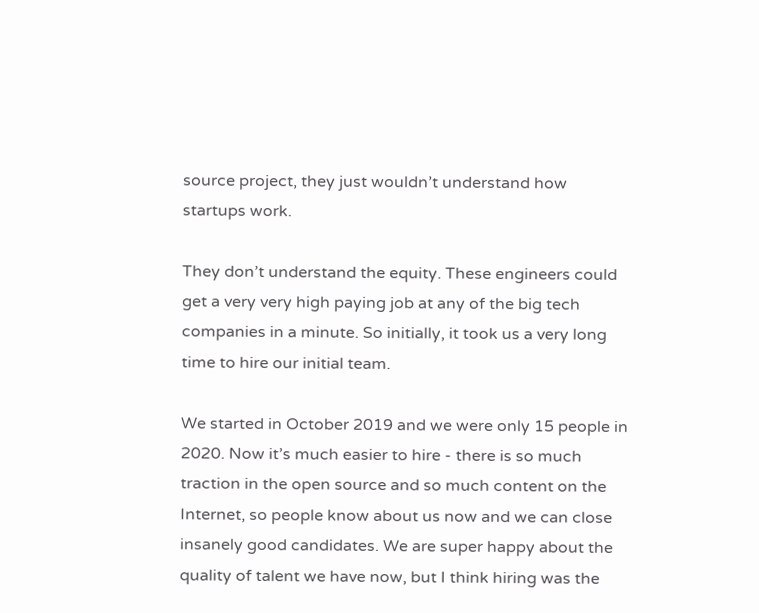source project, they just wouldn’t understand how startups work.

They don’t understand the equity. These engineers could get a very very high paying job at any of the big tech companies in a minute. So initially, it took us a very long time to hire our initial team.

We started in October 2019 and we were only 15 people in 2020. Now it’s much easier to hire - there is so much traction in the open source and so much content on the Internet, so people know about us now and we can close insanely good candidates. We are super happy about the quality of talent we have now, but I think hiring was the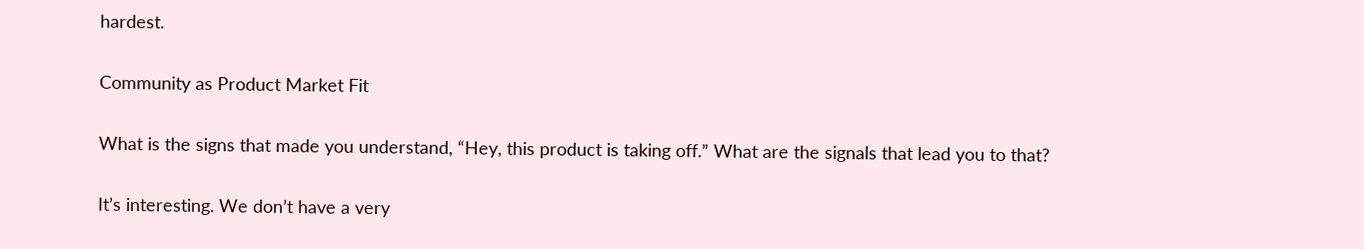hardest.

Community as Product Market Fit

What is the signs that made you understand, “Hey, this product is taking off.” What are the signals that lead you to that?

It’s interesting. We don’t have a very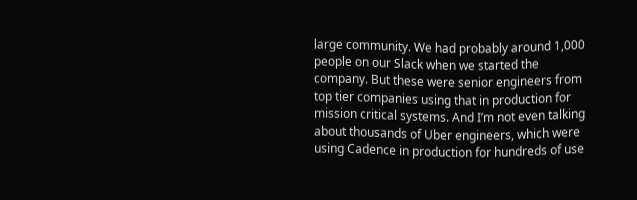large community. We had probably around 1,000 people on our Slack when we started the company. But these were senior engineers from top tier companies using that in production for mission critical systems. And I’m not even talking about thousands of Uber engineers, which were using Cadence in production for hundreds of use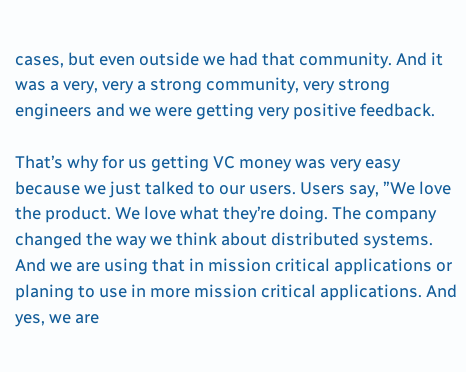cases, but even outside we had that community. And it was a very, very a strong community, very strong engineers and we were getting very positive feedback.

That’s why for us getting VC money was very easy because we just talked to our users. Users say, ”We love the product. We love what they’re doing. The company changed the way we think about distributed systems. And we are using that in mission critical applications or planing to use in more mission critical applications. And yes, we are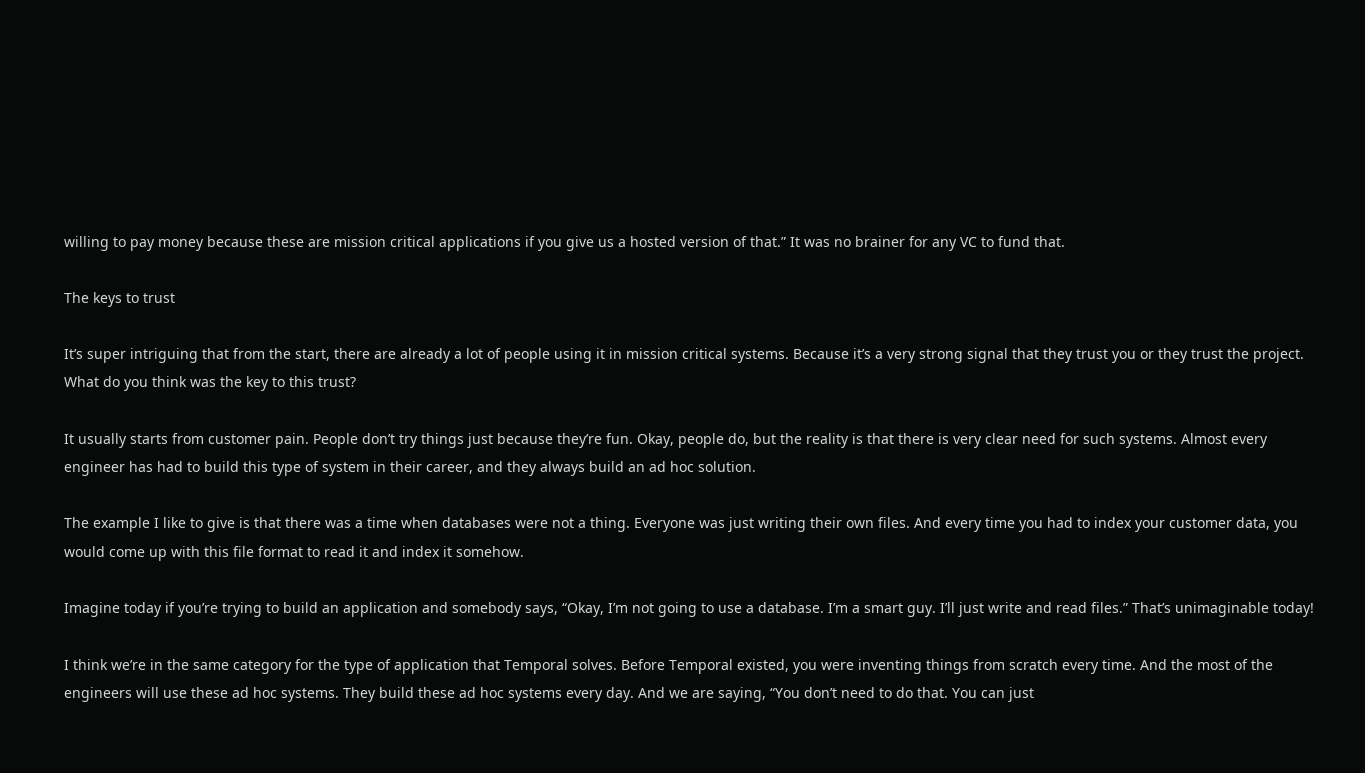willing to pay money because these are mission critical applications if you give us a hosted version of that.” It was no brainer for any VC to fund that.

The keys to trust

It’s super intriguing that from the start, there are already a lot of people using it in mission critical systems. Because it’s a very strong signal that they trust you or they trust the project. What do you think was the key to this trust?

It usually starts from customer pain. People don’t try things just because they’re fun. Okay, people do, but the reality is that there is very clear need for such systems. Almost every engineer has had to build this type of system in their career, and they always build an ad hoc solution.

The example I like to give is that there was a time when databases were not a thing. Everyone was just writing their own files. And every time you had to index your customer data, you would come up with this file format to read it and index it somehow.

Imagine today if you’re trying to build an application and somebody says, “Okay, I’m not going to use a database. I’m a smart guy. I’ll just write and read files.” That’s unimaginable today!

I think we’re in the same category for the type of application that Temporal solves. Before Temporal existed, you were inventing things from scratch every time. And the most of the engineers will use these ad hoc systems. They build these ad hoc systems every day. And we are saying, “You don’t need to do that. You can just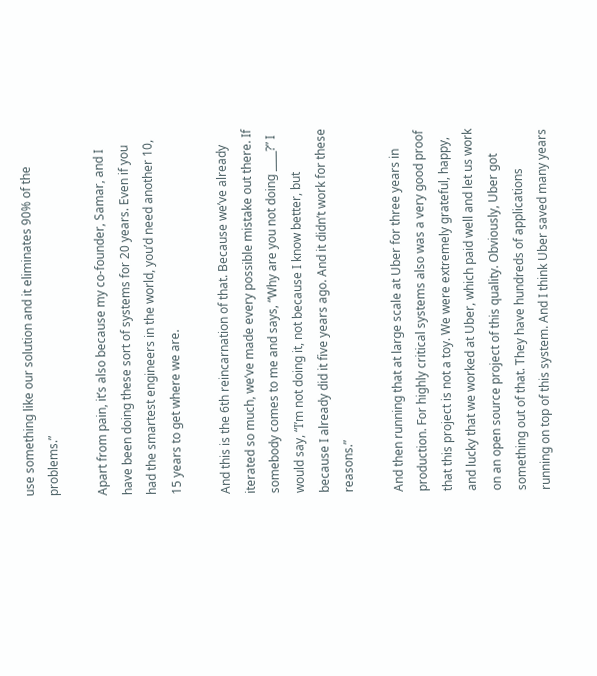use something like our solution and it eliminates 90% of the problems.”

Apart from pain, it’s also because my co-founder, Samar, and I have been doing these sort of systems for 20 years. Even if you had the smartest engineers in the world, you’d need another 10, 15 years to get where we are.

And this is the 6th reincarnation of that. Because we’ve already iterated so much, we’ve made every possible mistake out there. If somebody comes to me and says, “Why are you not doing ____?” I would say, “I’m not doing it, not because I know better, but because I already did it five years ago. And it didn’t work for these reasons.”

And then running that at large scale at Uber for three years in production. For highly critical systems also was a very good proof that this project is not a toy. We were extremely grateful, happy, and lucky that we worked at Uber, which paid well and let us work on an open source project of this quality. Obviously, Uber got something out of that. They have hundreds of applications running on top of this system. And I think Uber saved many years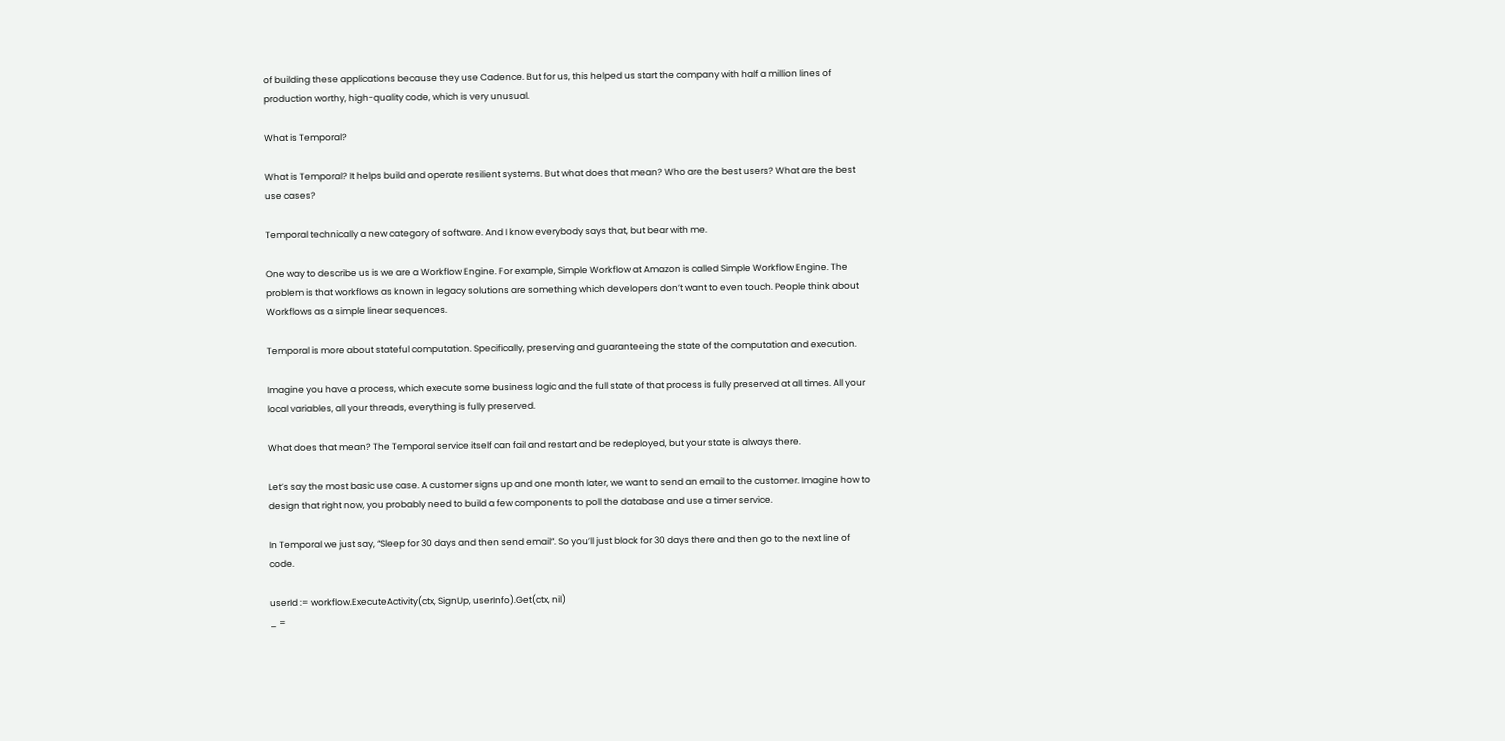of building these applications because they use Cadence. But for us, this helped us start the company with half a million lines of production worthy, high-quality code, which is very unusual.

What is Temporal?

What is Temporal? It helps build and operate resilient systems. But what does that mean? Who are the best users? What are the best use cases?

Temporal technically a new category of software. And I know everybody says that, but bear with me.

One way to describe us is we are a Workflow Engine. For example, Simple Workflow at Amazon is called Simple Workflow Engine. The problem is that workflows as known in legacy solutions are something which developers don’t want to even touch. People think about Workflows as a simple linear sequences.

Temporal is more about stateful computation. Specifically, preserving and guaranteeing the state of the computation and execution.

Imagine you have a process, which execute some business logic and the full state of that process is fully preserved at all times. All your local variables, all your threads, everything is fully preserved.

What does that mean? The Temporal service itself can fail and restart and be redeployed, but your state is always there.

Let’s say the most basic use case. A customer signs up and one month later, we want to send an email to the customer. Imagine how to design that right now, you probably need to build a few components to poll the database and use a timer service.

In Temporal we just say, “Sleep for 30 days and then send email”. So you’ll just block for 30 days there and then go to the next line of code.

userId := workflow.ExecuteActivity(ctx, SignUp, userInfo).Get(ctx, nil)
_ =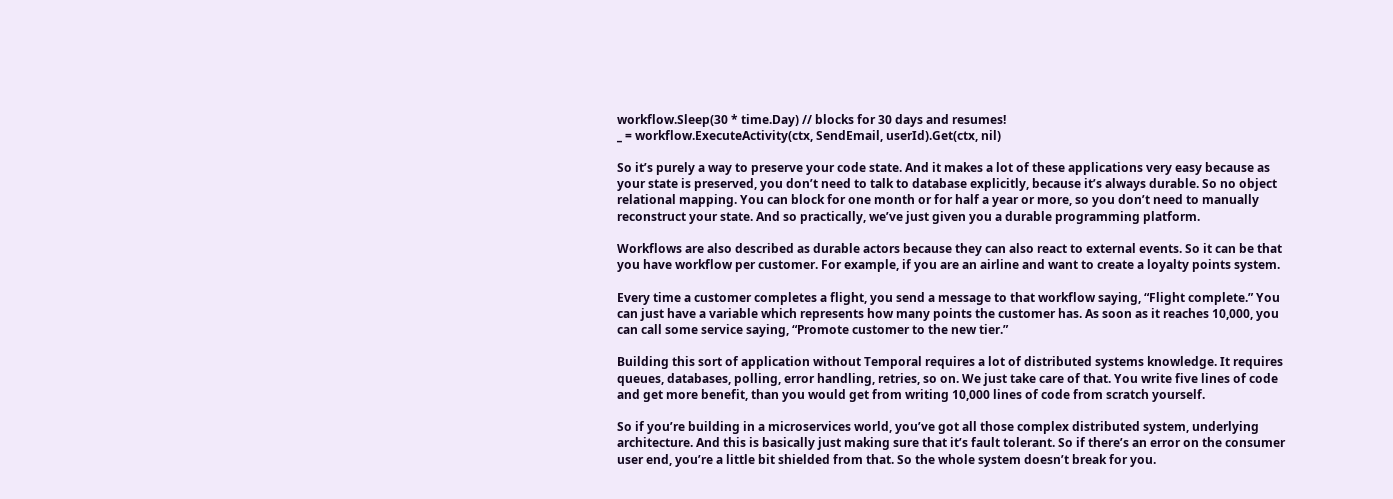workflow.Sleep(30 * time.Day) // blocks for 30 days and resumes!
_ = workflow.ExecuteActivity(ctx, SendEmail, userId).Get(ctx, nil)

So it’s purely a way to preserve your code state. And it makes a lot of these applications very easy because as your state is preserved, you don’t need to talk to database explicitly, because it’s always durable. So no object relational mapping. You can block for one month or for half a year or more, so you don’t need to manually reconstruct your state. And so practically, we’ve just given you a durable programming platform.

Workflows are also described as durable actors because they can also react to external events. So it can be that you have workflow per customer. For example, if you are an airline and want to create a loyalty points system.

Every time a customer completes a flight, you send a message to that workflow saying, “Flight complete.” You can just have a variable which represents how many points the customer has. As soon as it reaches 10,000, you can call some service saying, “Promote customer to the new tier.”

Building this sort of application without Temporal requires a lot of distributed systems knowledge. It requires queues, databases, polling, error handling, retries, so on. We just take care of that. You write five lines of code and get more benefit, than you would get from writing 10,000 lines of code from scratch yourself.

So if you’re building in a microservices world, you’ve got all those complex distributed system, underlying architecture. And this is basically just making sure that it’s fault tolerant. So if there’s an error on the consumer user end, you’re a little bit shielded from that. So the whole system doesn’t break for you.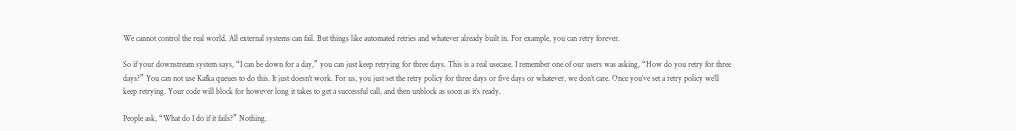We cannot control the real world. All external systems can fail. But things like automated retries and whatever already built in. For example, you can retry forever.

So if your downstream system says, “I can be down for a day,” you can just keep retrying for three days. This is a real usecase. I remember one of our users was asking, “How do you retry for three days?” You can not use Kafka queues to do this. It just doesn’t work. For us, you just set the retry policy for three days or five days or whatever, we don’t care. Once you’ve set a retry policy we’ll keep retrying. Your code will block for however long it takes to get a successful call, and then unblock as soon as it’s ready.

People ask, “What do I do if it fails?” Nothing.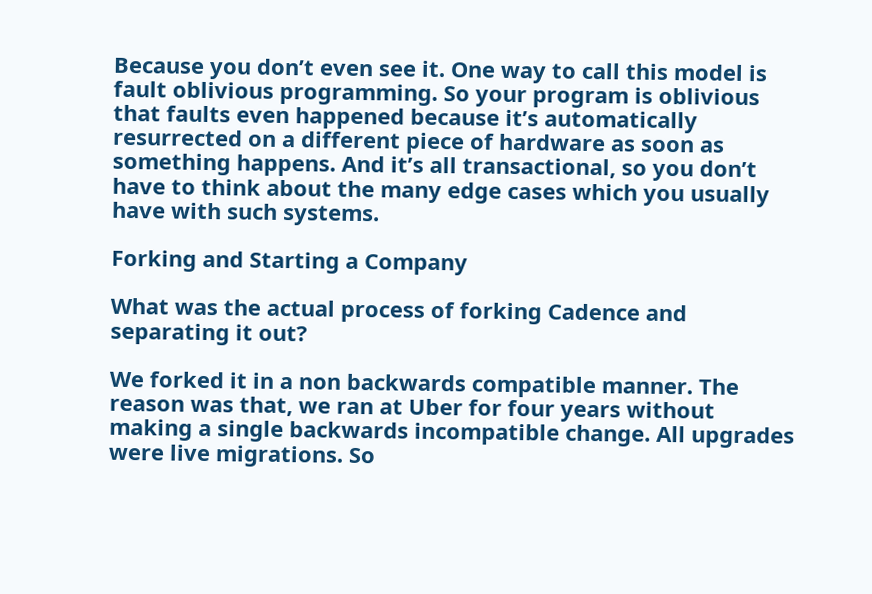Because you don’t even see it. One way to call this model is fault oblivious programming. So your program is oblivious that faults even happened because it’s automatically resurrected on a different piece of hardware as soon as something happens. And it’s all transactional, so you don’t have to think about the many edge cases which you usually have with such systems.

Forking and Starting a Company

What was the actual process of forking Cadence and separating it out?

We forked it in a non backwards compatible manner. The reason was that, we ran at Uber for four years without making a single backwards incompatible change. All upgrades were live migrations. So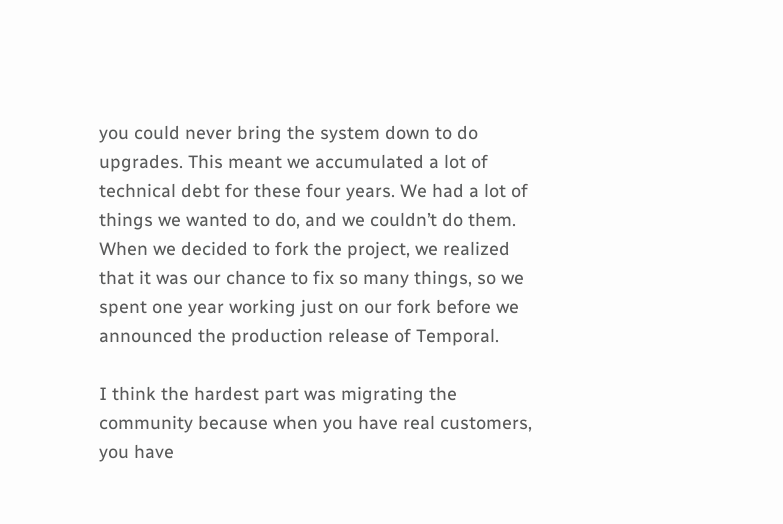you could never bring the system down to do upgrades. This meant we accumulated a lot of technical debt for these four years. We had a lot of things we wanted to do, and we couldn’t do them. When we decided to fork the project, we realized that it was our chance to fix so many things, so we spent one year working just on our fork before we announced the production release of Temporal.

I think the hardest part was migrating the community because when you have real customers, you have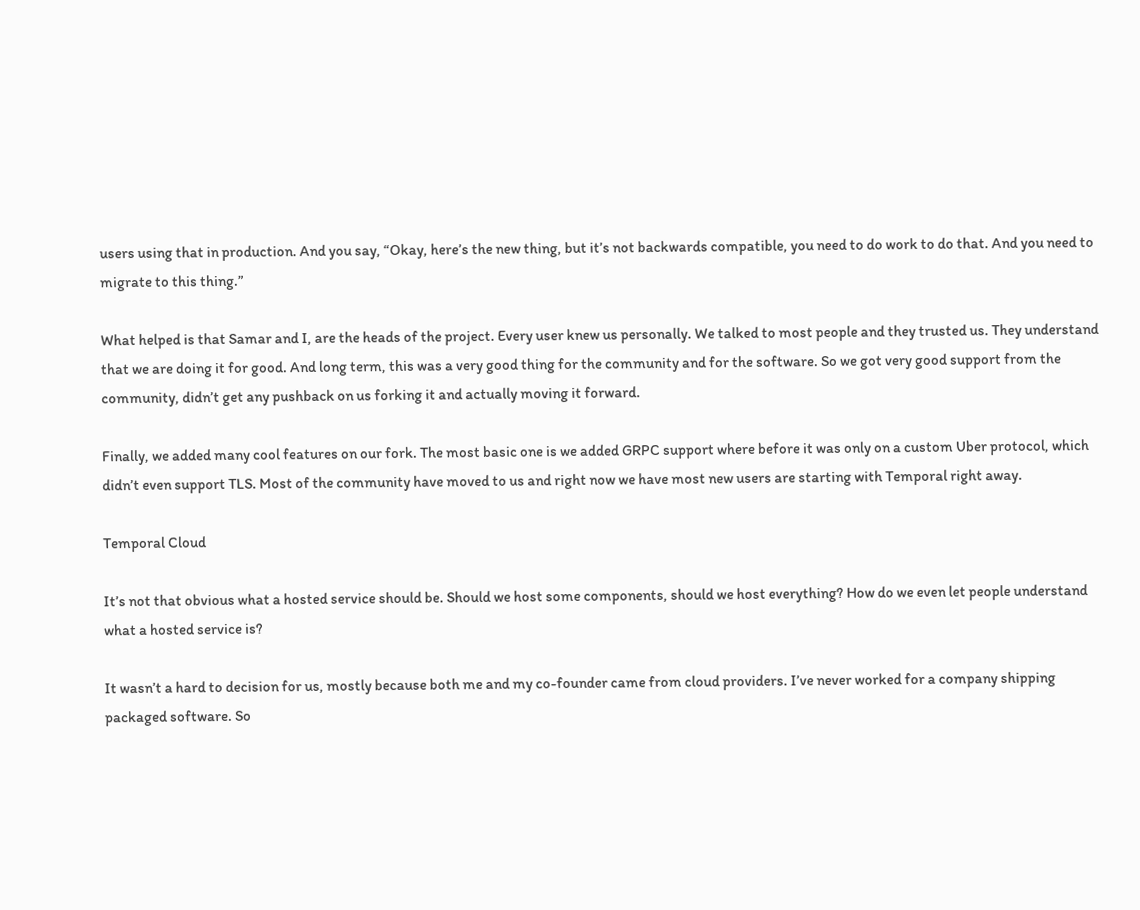users using that in production. And you say, “Okay, here’s the new thing, but it’s not backwards compatible, you need to do work to do that. And you need to migrate to this thing.”

What helped is that Samar and I, are the heads of the project. Every user knew us personally. We talked to most people and they trusted us. They understand that we are doing it for good. And long term, this was a very good thing for the community and for the software. So we got very good support from the community, didn’t get any pushback on us forking it and actually moving it forward.

Finally, we added many cool features on our fork. The most basic one is we added GRPC support where before it was only on a custom Uber protocol, which didn’t even support TLS. Most of the community have moved to us and right now we have most new users are starting with Temporal right away.

Temporal Cloud

It’s not that obvious what a hosted service should be. Should we host some components, should we host everything? How do we even let people understand what a hosted service is?

It wasn’t a hard to decision for us, mostly because both me and my co-founder came from cloud providers. I’ve never worked for a company shipping packaged software. So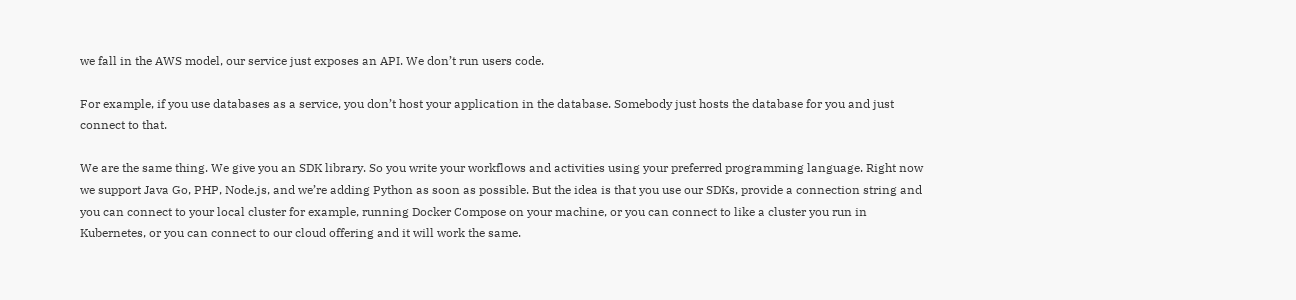we fall in the AWS model, our service just exposes an API. We don’t run users code.

For example, if you use databases as a service, you don’t host your application in the database. Somebody just hosts the database for you and just connect to that.

We are the same thing. We give you an SDK library. So you write your workflows and activities using your preferred programming language. Right now we support Java Go, PHP, Node.js, and we’re adding Python as soon as possible. But the idea is that you use our SDKs, provide a connection string and you can connect to your local cluster for example, running Docker Compose on your machine, or you can connect to like a cluster you run in Kubernetes, or you can connect to our cloud offering and it will work the same.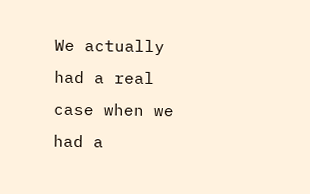We actually had a real case when we had a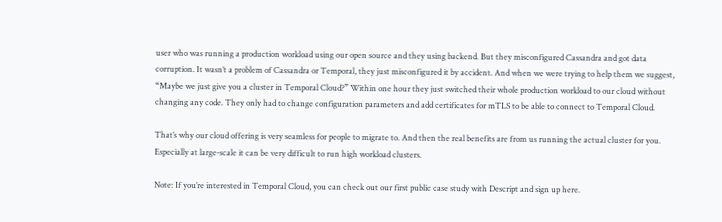user who was running a production workload using our open source and they using backend. But they misconfigured Cassandra and got data corruption. It wasn’t a problem of Cassandra or Temporal, they just misconfigured it by accident. And when we were trying to help them we suggest, “Maybe we just give you a cluster in Temporal Cloud?” Within one hour they just switched their whole production workload to our cloud without changing any code. They only had to change configuration parameters and add certificates for mTLS to be able to connect to Temporal Cloud.

That’s why our cloud offering is very seamless for people to migrate to. And then the real benefits are from us running the actual cluster for you. Especially at large-scale it can be very difficult to run high workload clusters.

Note: If you’re interested in Temporal Cloud, you can check out our first public case study with Descript and sign up here.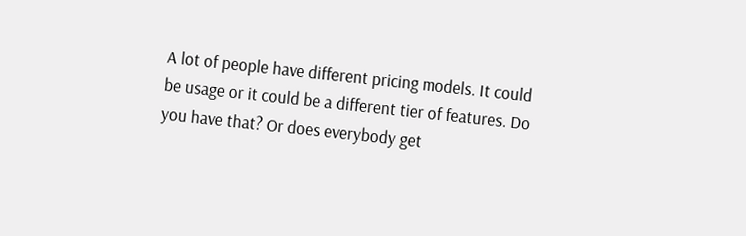A lot of people have different pricing models. It could be usage or it could be a different tier of features. Do you have that? Or does everybody get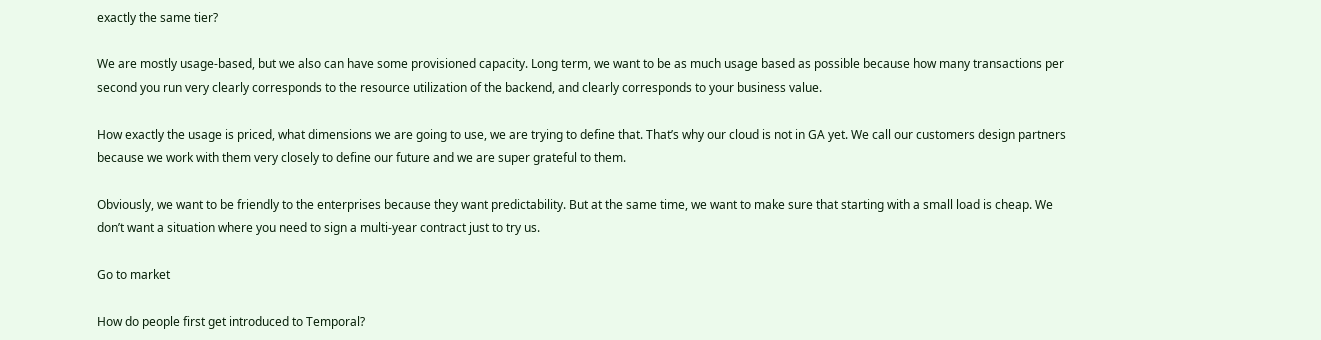exactly the same tier?

We are mostly usage-based, but we also can have some provisioned capacity. Long term, we want to be as much usage based as possible because how many transactions per second you run very clearly corresponds to the resource utilization of the backend, and clearly corresponds to your business value.

How exactly the usage is priced, what dimensions we are going to use, we are trying to define that. That’s why our cloud is not in GA yet. We call our customers design partners because we work with them very closely to define our future and we are super grateful to them.

Obviously, we want to be friendly to the enterprises because they want predictability. But at the same time, we want to make sure that starting with a small load is cheap. We don’t want a situation where you need to sign a multi-year contract just to try us.

Go to market

How do people first get introduced to Temporal?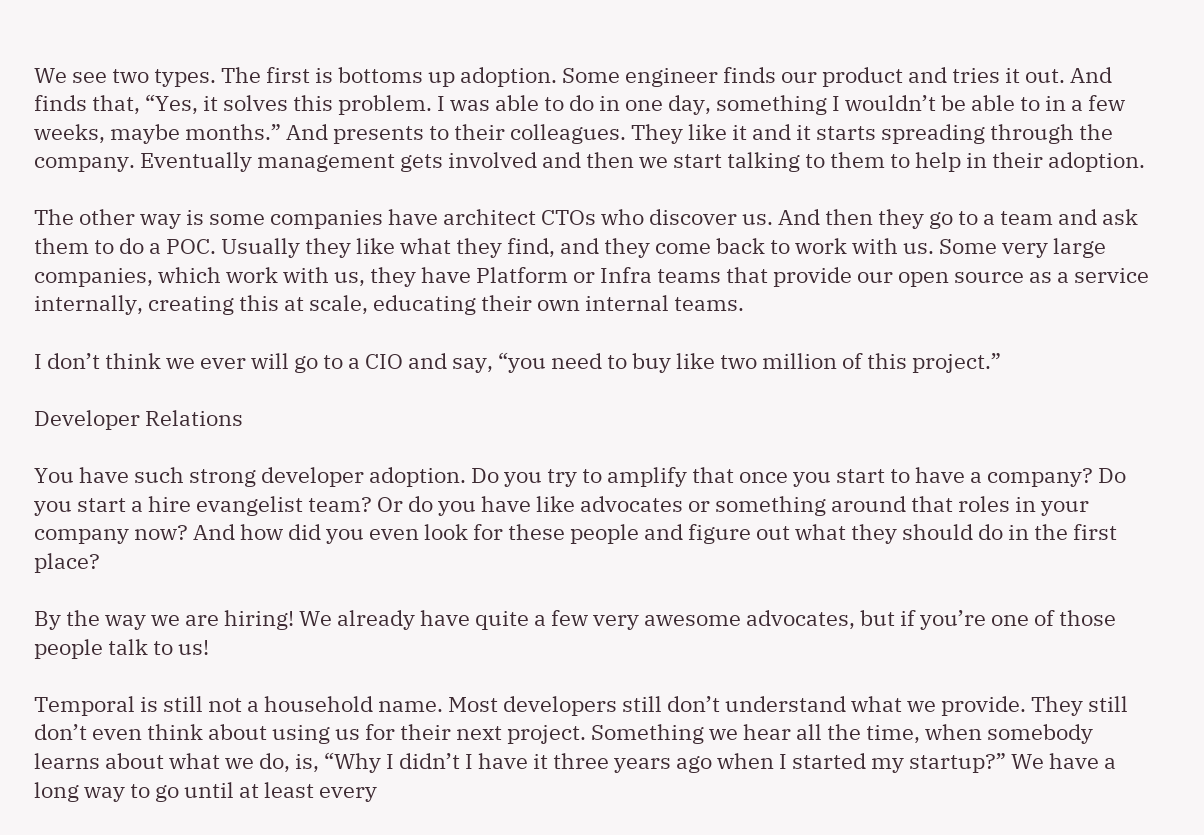We see two types. The first is bottoms up adoption. Some engineer finds our product and tries it out. And finds that, “Yes, it solves this problem. I was able to do in one day, something I wouldn’t be able to in a few weeks, maybe months.” And presents to their colleagues. They like it and it starts spreading through the company. Eventually management gets involved and then we start talking to them to help in their adoption.

The other way is some companies have architect CTOs who discover us. And then they go to a team and ask them to do a POC. Usually they like what they find, and they come back to work with us. Some very large companies, which work with us, they have Platform or Infra teams that provide our open source as a service internally, creating this at scale, educating their own internal teams.

I don’t think we ever will go to a CIO and say, “you need to buy like two million of this project.”

Developer Relations

You have such strong developer adoption. Do you try to amplify that once you start to have a company? Do you start a hire evangelist team? Or do you have like advocates or something around that roles in your company now? And how did you even look for these people and figure out what they should do in the first place?

By the way we are hiring! We already have quite a few very awesome advocates, but if you’re one of those people talk to us!

Temporal is still not a household name. Most developers still don’t understand what we provide. They still don’t even think about using us for their next project. Something we hear all the time, when somebody learns about what we do, is, “Why I didn’t I have it three years ago when I started my startup?” We have a long way to go until at least every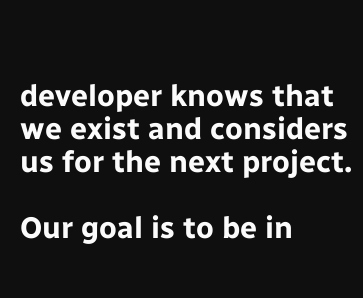developer knows that we exist and considers us for the next project.

Our goal is to be in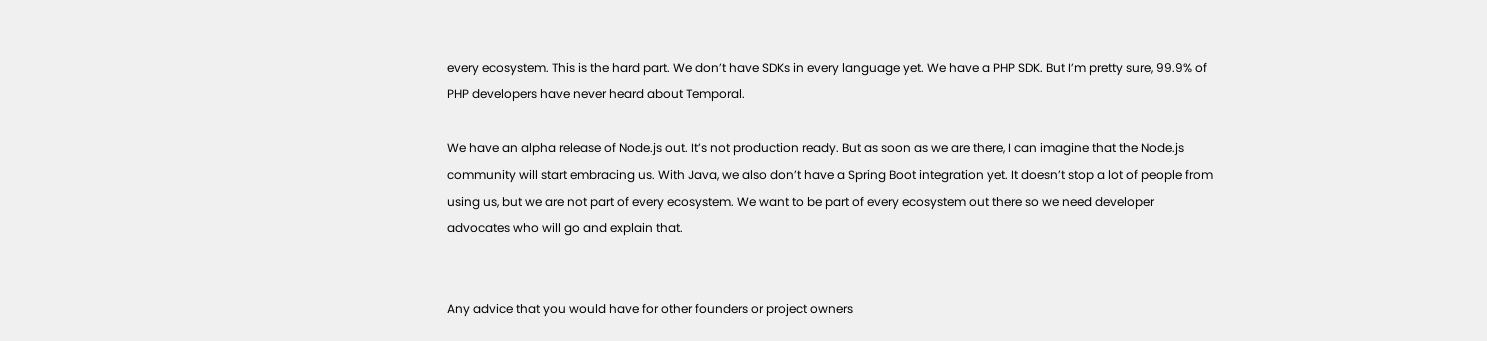every ecosystem. This is the hard part. We don’t have SDKs in every language yet. We have a PHP SDK. But I’m pretty sure, 99.9% of PHP developers have never heard about Temporal.

We have an alpha release of Node.js out. It’s not production ready. But as soon as we are there, I can imagine that the Node.js community will start embracing us. With Java, we also don’t have a Spring Boot integration yet. It doesn’t stop a lot of people from using us, but we are not part of every ecosystem. We want to be part of every ecosystem out there so we need developer advocates who will go and explain that.


Any advice that you would have for other founders or project owners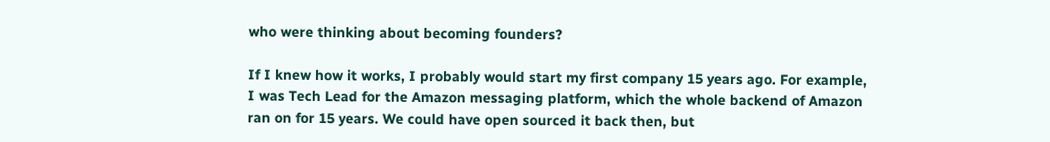who were thinking about becoming founders?

If I knew how it works, I probably would start my first company 15 years ago. For example, I was Tech Lead for the Amazon messaging platform, which the whole backend of Amazon ran on for 15 years. We could have open sourced it back then, but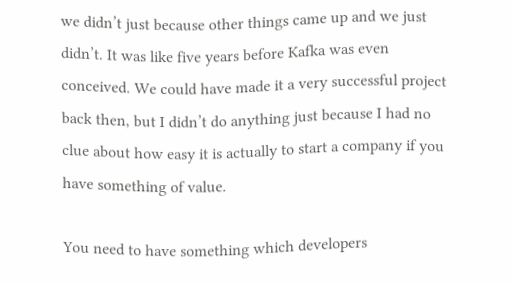we didn’t just because other things came up and we just didn’t. It was like five years before Kafka was even conceived. We could have made it a very successful project back then, but I didn’t do anything just because I had no clue about how easy it is actually to start a company if you have something of value.

You need to have something which developers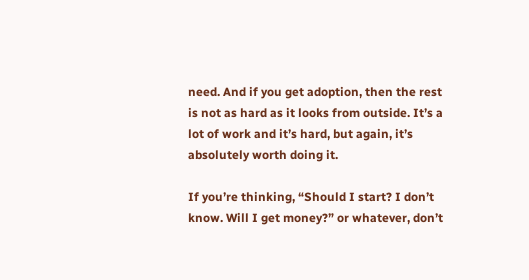need. And if you get adoption, then the rest is not as hard as it looks from outside. It’s a lot of work and it’s hard, but again, it’s absolutely worth doing it.

If you’re thinking, “Should I start? I don’t know. Will I get money?” or whatever, don’t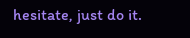hesitate, just do it.